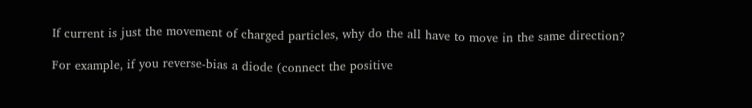If current is just the movement of charged particles, why do the all have to move in the same direction?

For example, if you reverse-bias a diode (connect the positive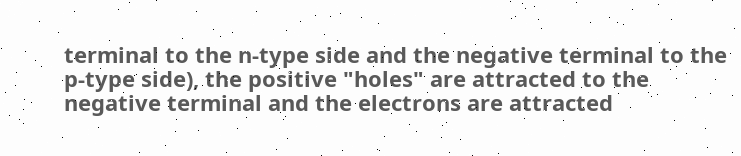terminal to the n-type side and the negative terminal to the p-type side), the positive "holes" are attracted to the negative terminal and the electrons are attracted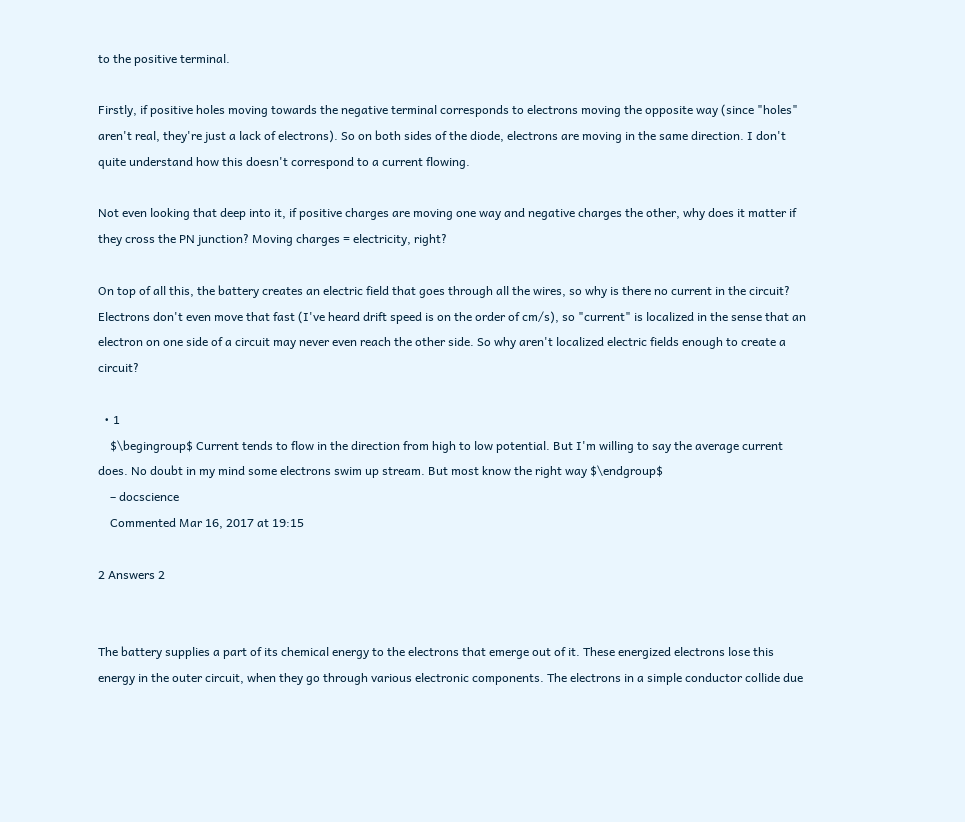to the positive terminal.

Firstly, if positive holes moving towards the negative terminal corresponds to electrons moving the opposite way (since "holes" aren't real, they're just a lack of electrons). So on both sides of the diode, electrons are moving in the same direction. I don't quite understand how this doesn't correspond to a current flowing.

Not even looking that deep into it, if positive charges are moving one way and negative charges the other, why does it matter if they cross the PN junction? Moving charges = electricity, right?

On top of all this, the battery creates an electric field that goes through all the wires, so why is there no current in the circuit? Electrons don't even move that fast (I've heard drift speed is on the order of cm/s), so "current" is localized in the sense that an electron on one side of a circuit may never even reach the other side. So why aren't localized electric fields enough to create a circuit?

  • 1
    $\begingroup$ Current tends to flow in the direction from high to low potential. But I'm willing to say the average current does. No doubt in my mind some electrons swim up stream. But most know the right way $\endgroup$
    – docscience
    Commented Mar 16, 2017 at 19:15

2 Answers 2


The battery supplies a part of its chemical energy to the electrons that emerge out of it. These energized electrons lose this energy in the outer circuit, when they go through various electronic components. The electrons in a simple conductor collide due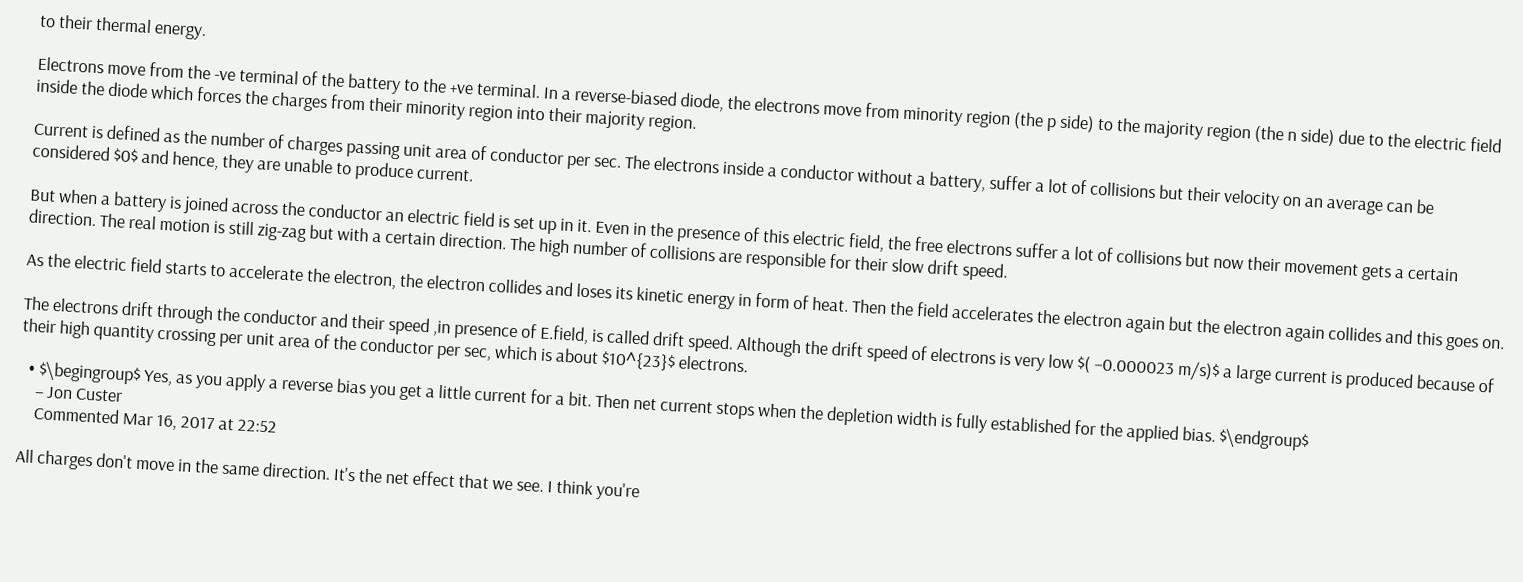to their thermal energy.

Electrons move from the -ve terminal of the battery to the +ve terminal. In a reverse-biased diode, the electrons move from minority region (the p side) to the majority region (the n side) due to the electric field inside the diode which forces the charges from their minority region into their majority region.

Current is defined as the number of charges passing unit area of conductor per sec. The electrons inside a conductor without a battery, suffer a lot of collisions but their velocity on an average can be considered $0$ and hence, they are unable to produce current.

But when a battery is joined across the conductor an electric field is set up in it. Even in the presence of this electric field, the free electrons suffer a lot of collisions but now their movement gets a certain direction. The real motion is still zig-zag but with a certain direction. The high number of collisions are responsible for their slow drift speed.

As the electric field starts to accelerate the electron, the electron collides and loses its kinetic energy in form of heat. Then the field accelerates the electron again but the electron again collides and this goes on.

The electrons drift through the conductor and their speed ,in presence of E.field, is called drift speed. Although the drift speed of electrons is very low $( −0.000023 m/s)$ a large current is produced because of their high quantity crossing per unit area of the conductor per sec, which is about $10^{23}$ electrons.

  • $\begingroup$ Yes, as you apply a reverse bias you get a little current for a bit. Then net current stops when the depletion width is fully established for the applied bias. $\endgroup$
    – Jon Custer
    Commented Mar 16, 2017 at 22:52

All charges don't move in the same direction. It's the net effect that we see. I think you're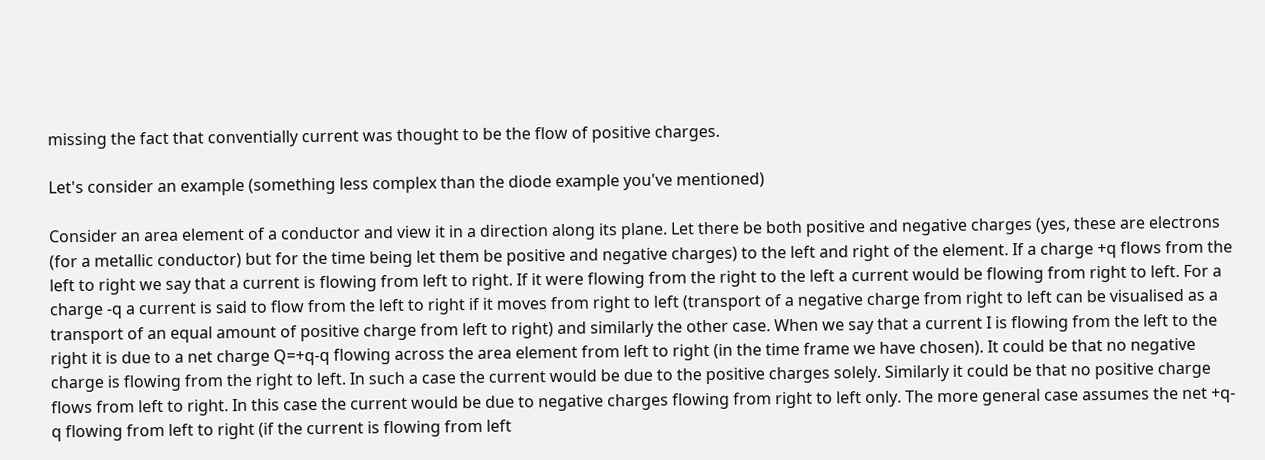missing the fact that conventially current was thought to be the flow of positive charges.

Let's consider an example (something less complex than the diode example you've mentioned)

Consider an area element of a conductor and view it in a direction along its plane. Let there be both positive and negative charges (yes, these are electrons (for a metallic conductor) but for the time being let them be positive and negative charges) to the left and right of the element. If a charge +q flows from the left to right we say that a current is flowing from left to right. If it were flowing from the right to the left a current would be flowing from right to left. For a charge -q a current is said to flow from the left to right if it moves from right to left (transport of a negative charge from right to left can be visualised as a transport of an equal amount of positive charge from left to right) and similarly the other case. When we say that a current I is flowing from the left to the right it is due to a net charge Q=+q-q flowing across the area element from left to right (in the time frame we have chosen). It could be that no negative charge is flowing from the right to left. In such a case the current would be due to the positive charges solely. Similarly it could be that no positive charge flows from left to right. In this case the current would be due to negative charges flowing from right to left only. The more general case assumes the net +q-q flowing from left to right (if the current is flowing from left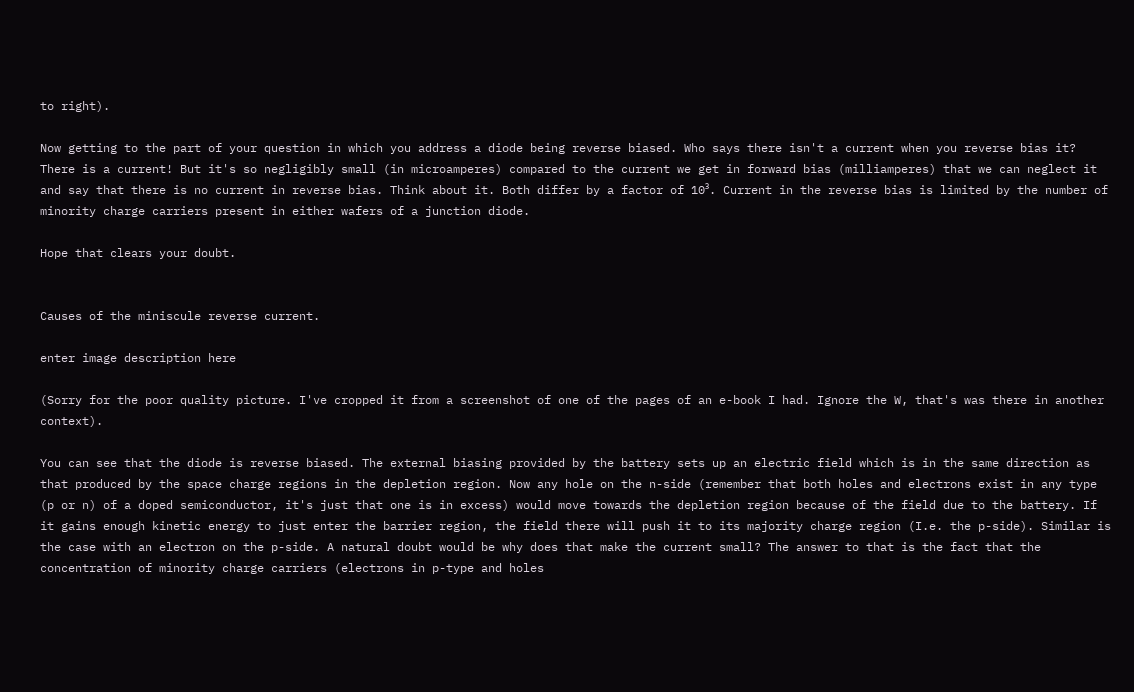to right).

Now getting to the part of your question in which you address a diode being reverse biased. Who says there isn't a current when you reverse bias it? There is a current! But it's so negligibly small (in microamperes) compared to the current we get in forward bias (milliamperes) that we can neglect it and say that there is no current in reverse bias. Think about it. Both differ by a factor of 10³. Current in the reverse bias is limited by the number of minority charge carriers present in either wafers of a junction diode.

Hope that clears your doubt.


Causes of the miniscule reverse current.

enter image description here

(Sorry for the poor quality picture. I've cropped it from a screenshot of one of the pages of an e-book I had. Ignore the W, that's was there in another context).

You can see that the diode is reverse biased. The external biasing provided by the battery sets up an electric field which is in the same direction as that produced by the space charge regions in the depletion region. Now any hole on the n-side (remember that both holes and electrons exist in any type (p or n) of a doped semiconductor, it's just that one is in excess) would move towards the depletion region because of the field due to the battery. If it gains enough kinetic energy to just enter the barrier region, the field there will push it to its majority charge region (I.e. the p-side). Similar is the case with an electron on the p-side. A natural doubt would be why does that make the current small? The answer to that is the fact that the concentration of minority charge carriers (electrons in p-type and holes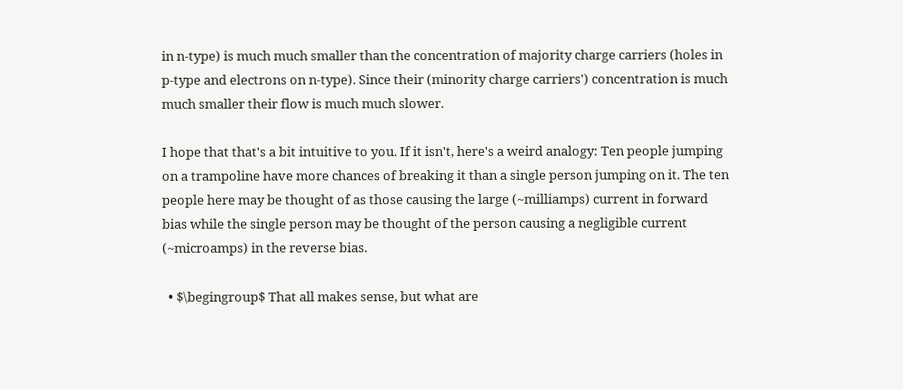in n-type) is much much smaller than the concentration of majority charge carriers (holes in p-type and electrons on n-type). Since their (minority charge carriers') concentration is much much smaller their flow is much much slower.

I hope that that's a bit intuitive to you. If it isn't, here's a weird analogy: Ten people jumping on a trampoline have more chances of breaking it than a single person jumping on it. The ten people here may be thought of as those causing the large (~milliamps) current in forward bias while the single person may be thought of the person causing a negligible current (~microamps) in the reverse bias.

  • $\begingroup$ That all makes sense, but what are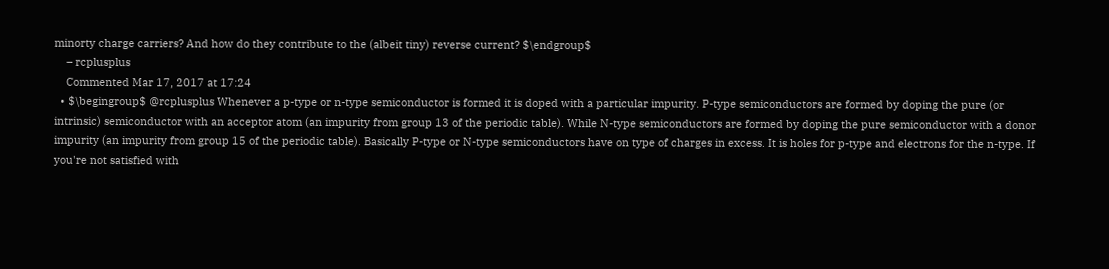minorty charge carriers? And how do they contribute to the (albeit tiny) reverse current? $\endgroup$
    – rcplusplus
    Commented Mar 17, 2017 at 17:24
  • $\begingroup$ @rcplusplus Whenever a p-type or n-type semiconductor is formed it is doped with a particular impurity. P-type semiconductors are formed by doping the pure (or intrinsic) semiconductor with an acceptor atom (an impurity from group 13 of the periodic table). While N-type semiconductors are formed by doping the pure semiconductor with a donor impurity (an impurity from group 15 of the periodic table). Basically P-type or N-type semiconductors have on type of charges in excess. It is holes for p-type and electrons for the n-type. If you're not satisfied with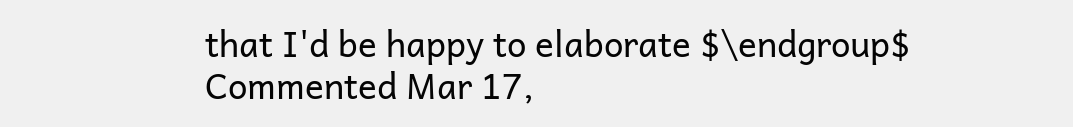that I'd be happy to elaborate $\endgroup$ Commented Mar 17,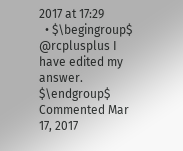2017 at 17:29
  • $\begingroup$ @rcplusplus I have edited my answer. $\endgroup$ Commented Mar 17, 2017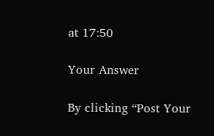at 17:50

Your Answer

By clicking “Post Your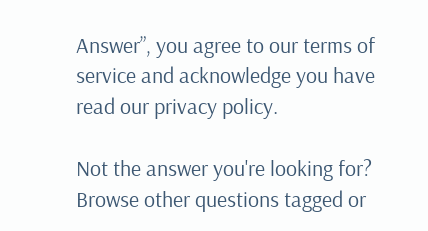Answer”, you agree to our terms of service and acknowledge you have read our privacy policy.

Not the answer you're looking for? Browse other questions tagged or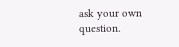ask your own question.